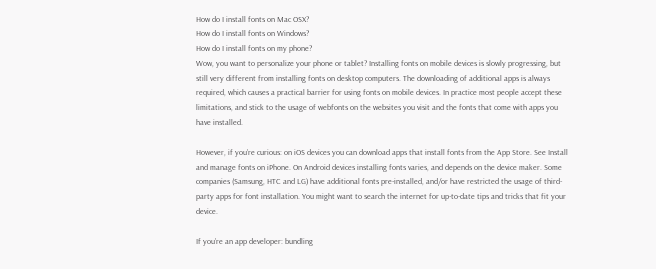How do I install fonts on Mac OSX?
How do I install fonts on Windows?
How do I install fonts on my phone?
Wow, you want to personalize your phone or tablet? Installing fonts on mobile devices is slowly progressing, but still very different from installing fonts on desktop computers. The downloading of additional apps is always required, which causes a practical barrier for using fonts on mobile devices. In practice most people accept these limitations, and stick to the usage of webfonts on the websites you visit and the fonts that come with apps you have installed.

However, if you’re curious: on iOS devices you can download apps that install fonts from the App Store. See Install and manage fonts on iPhone. On Android devices installing fonts varies, and depends on the device maker. Some companies (Samsung, HTC and LG) have additional fonts pre-installed, and/or have restricted the usage of third-party apps for font installation. You might want to search the internet for up-to-date tips and tricks that fit your device.

If you’re an app developer: bundling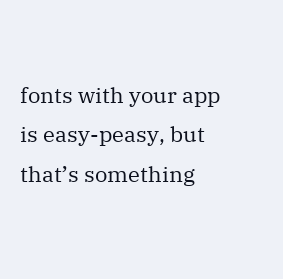fonts with your app is easy-peasy, but that’s something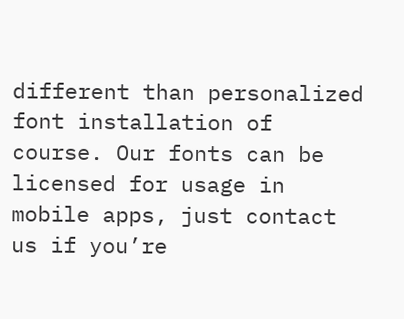different than personalized font installation of course. Our fonts can be licensed for usage in mobile apps, just contact us if you’re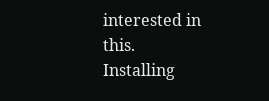interested in this.
Installing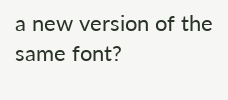a new version of the same font?